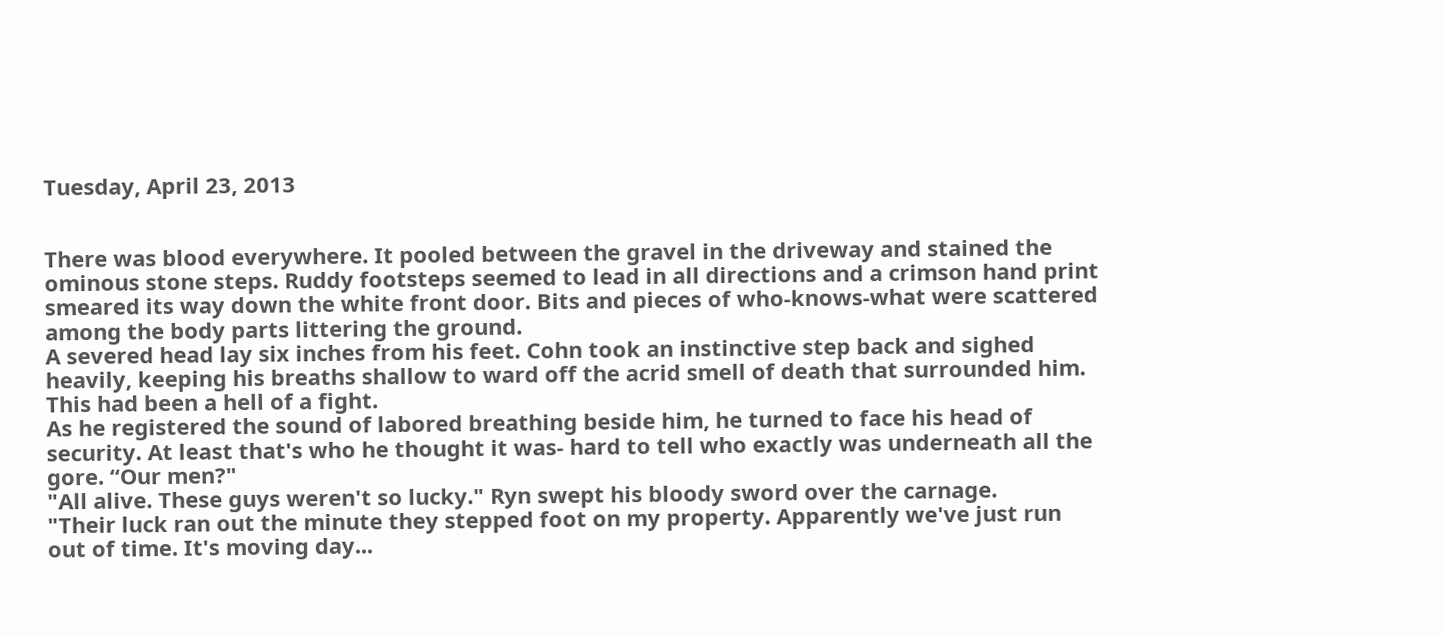Tuesday, April 23, 2013


There was blood everywhere. It pooled between the gravel in the driveway and stained the ominous stone steps. Ruddy footsteps seemed to lead in all directions and a crimson hand print smeared its way down the white front door. Bits and pieces of who-knows-what were scattered among the body parts littering the ground.
A severed head lay six inches from his feet. Cohn took an instinctive step back and sighed heavily, keeping his breaths shallow to ward off the acrid smell of death that surrounded him. This had been a hell of a fight.
As he registered the sound of labored breathing beside him, he turned to face his head of security. At least that's who he thought it was- hard to tell who exactly was underneath all the gore. “Our men?"
"All alive. These guys weren't so lucky." Ryn swept his bloody sword over the carnage.
"Their luck ran out the minute they stepped foot on my property. Apparently we've just run out of time. It's moving day...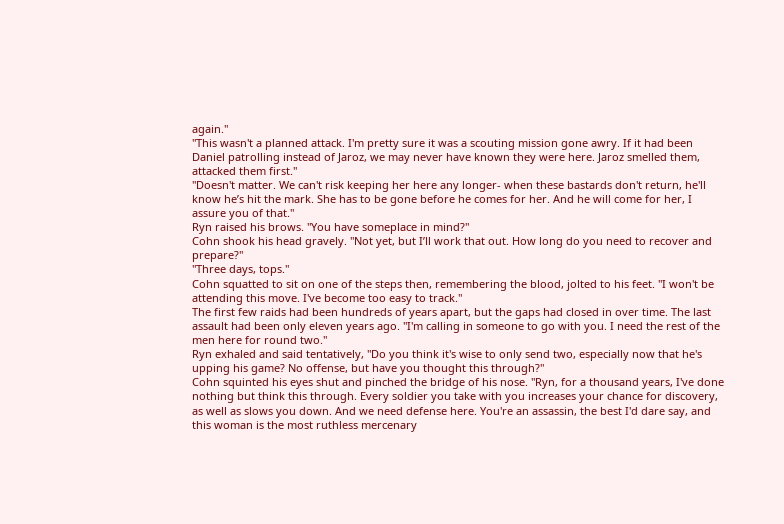again."
"This wasn't a planned attack. I'm pretty sure it was a scouting mission gone awry. If it had been Daniel patrolling instead of Jaroz, we may never have known they were here. Jaroz smelled them, attacked them first."
"Doesn't matter. We can't risk keeping her here any longer- when these bastards don't return, he'll know he’s hit the mark. She has to be gone before he comes for her. And he will come for her, I assure you of that."
Ryn raised his brows. "You have someplace in mind?"
Cohn shook his head gravely. "Not yet, but I’ll work that out. How long do you need to recover and prepare?"
"Three days, tops."
Cohn squatted to sit on one of the steps then, remembering the blood, jolted to his feet. "I won't be attending this move. I've become too easy to track."
The first few raids had been hundreds of years apart, but the gaps had closed in over time. The last assault had been only eleven years ago. "I'm calling in someone to go with you. I need the rest of the men here for round two."
Ryn exhaled and said tentatively, "Do you think it's wise to only send two, especially now that he's upping his game? No offense, but have you thought this through?"
Cohn squinted his eyes shut and pinched the bridge of his nose. "Ryn, for a thousand years, I've done nothing but think this through. Every soldier you take with you increases your chance for discovery, as well as slows you down. And we need defense here. You're an assassin, the best I'd dare say, and this woman is the most ruthless mercenary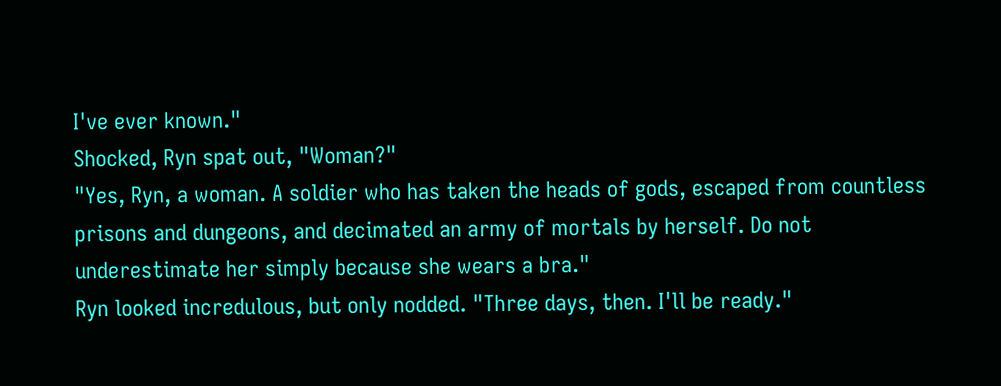I've ever known."
Shocked, Ryn spat out, "Woman?"
"Yes, Ryn, a woman. A soldier who has taken the heads of gods, escaped from countless prisons and dungeons, and decimated an army of mortals by herself. Do not underestimate her simply because she wears a bra."
Ryn looked incredulous, but only nodded. "Three days, then. I'll be ready."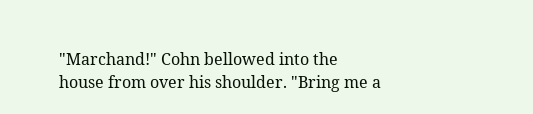"Marchand!" Cohn bellowed into the house from over his shoulder. "Bring me a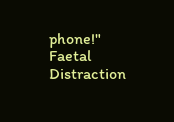phone!"
Faetal Distraction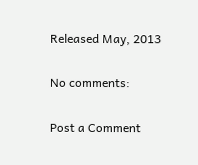Released May, 2013

No comments:

Post a Comment